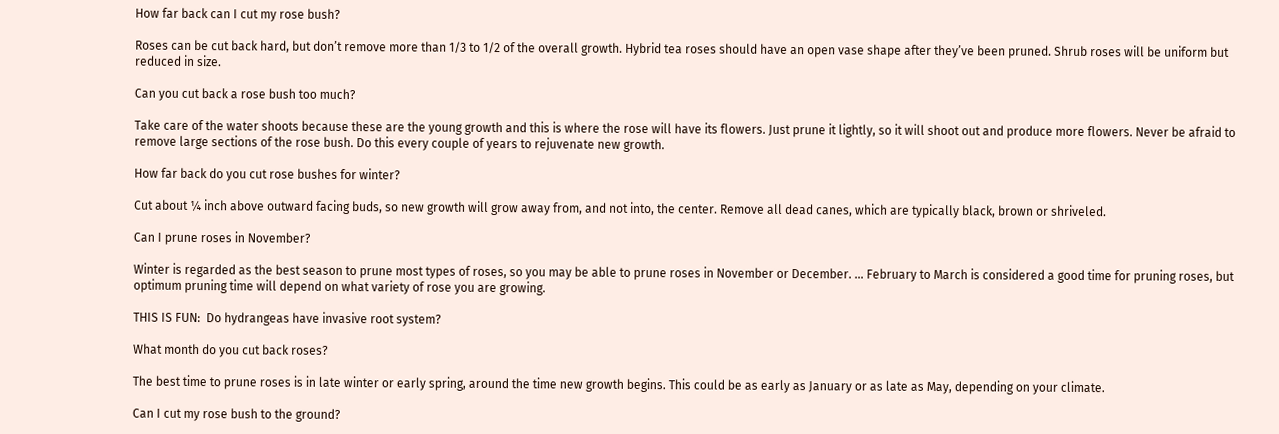How far back can I cut my rose bush?

Roses can be cut back hard, but don’t remove more than 1/3 to 1/2 of the overall growth. Hybrid tea roses should have an open vase shape after they’ve been pruned. Shrub roses will be uniform but reduced in size.

Can you cut back a rose bush too much?

Take care of the water shoots because these are the young growth and this is where the rose will have its flowers. Just prune it lightly, so it will shoot out and produce more flowers. Never be afraid to remove large sections of the rose bush. Do this every couple of years to rejuvenate new growth.

How far back do you cut rose bushes for winter?

Cut about ¼ inch above outward facing buds, so new growth will grow away from, and not into, the center. Remove all dead canes, which are typically black, brown or shriveled.

Can I prune roses in November?

Winter is regarded as the best season to prune most types of roses, so you may be able to prune roses in November or December. … February to March is considered a good time for pruning roses, but optimum pruning time will depend on what variety of rose you are growing.

THIS IS FUN:  Do hydrangeas have invasive root system?

What month do you cut back roses?

The best time to prune roses is in late winter or early spring, around the time new growth begins. This could be as early as January or as late as May, depending on your climate.

Can I cut my rose bush to the ground?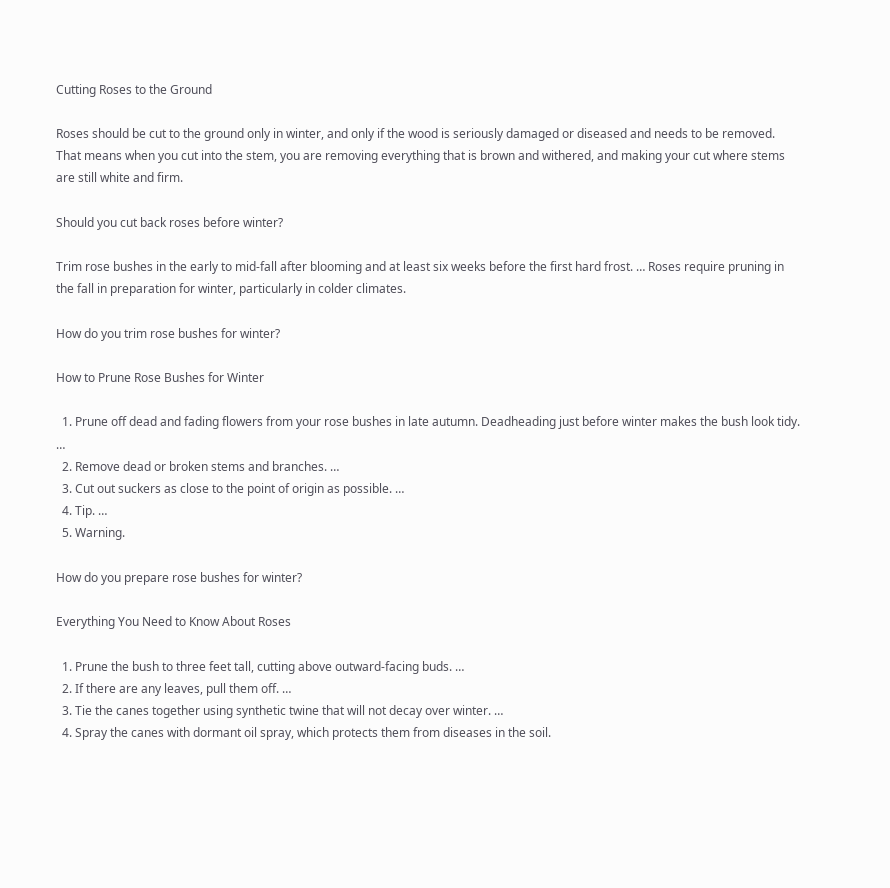Cutting Roses to the Ground

Roses should be cut to the ground only in winter, and only if the wood is seriously damaged or diseased and needs to be removed. That means when you cut into the stem, you are removing everything that is brown and withered, and making your cut where stems are still white and firm.

Should you cut back roses before winter?

Trim rose bushes in the early to mid-fall after blooming and at least six weeks before the first hard frost. … Roses require pruning in the fall in preparation for winter, particularly in colder climates.

How do you trim rose bushes for winter?

How to Prune Rose Bushes for Winter

  1. Prune off dead and fading flowers from your rose bushes in late autumn. Deadheading just before winter makes the bush look tidy. …
  2. Remove dead or broken stems and branches. …
  3. Cut out suckers as close to the point of origin as possible. …
  4. Tip. …
  5. Warning.

How do you prepare rose bushes for winter?

Everything You Need to Know About Roses

  1. Prune the bush to three feet tall, cutting above outward-facing buds. …
  2. If there are any leaves, pull them off. …
  3. Tie the canes together using synthetic twine that will not decay over winter. …
  4. Spray the canes with dormant oil spray, which protects them from diseases in the soil.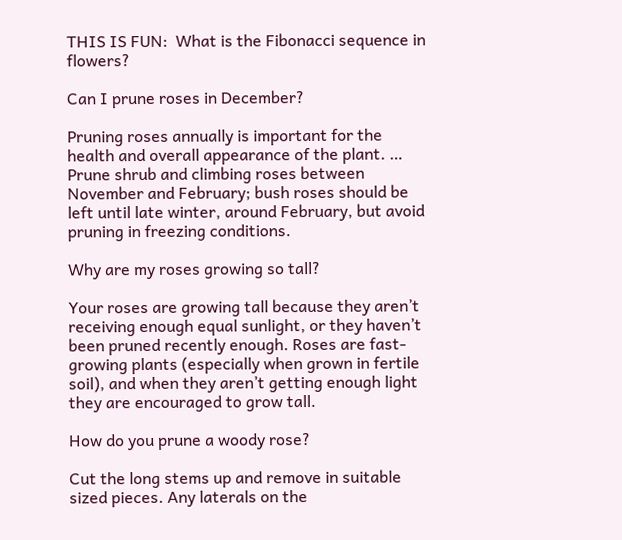THIS IS FUN:  What is the Fibonacci sequence in flowers?

Can I prune roses in December?

Pruning roses annually is important for the health and overall appearance of the plant. … Prune shrub and climbing roses between November and February; bush roses should be left until late winter, around February, but avoid pruning in freezing conditions.

Why are my roses growing so tall?

Your roses are growing tall because they aren’t receiving enough equal sunlight, or they haven’t been pruned recently enough. Roses are fast-growing plants (especially when grown in fertile soil), and when they aren’t getting enough light they are encouraged to grow tall.

How do you prune a woody rose?

Cut the long stems up and remove in suitable sized pieces. Any laterals on the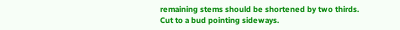remaining stems should be shortened by two thirds. Cut to a bud pointing sideways.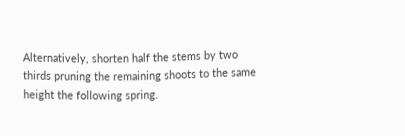Alternatively, shorten half the stems by two thirds pruning the remaining shoots to the same height the following spring.